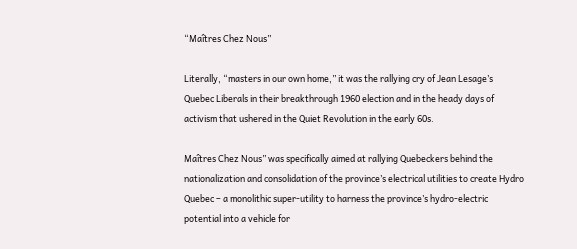“Maîtres Chez Nous”

Literally, “masters in our own home,” it was the rallying cry of Jean Lesage’s Quebec Liberals in their breakthrough 1960 election and in the heady days of activism that ushered in the Quiet Revolution in the early 60s.

Maîtres Chez Nous” was specifically aimed at rallying Quebeckers behind the nationalization and consolidation of the province’s electrical utilities to create Hydro Quebec – a monolithic super-utility to harness the province’s hydro-electric potential into a vehicle for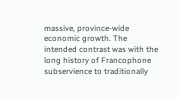massive, province-wide economic growth. The intended contrast was with the long history of Francophone subservience to traditionally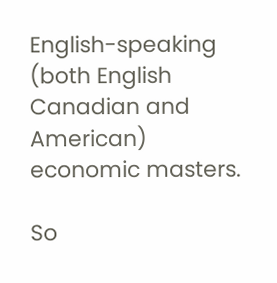English-speaking (both English Canadian and American) economic masters.

So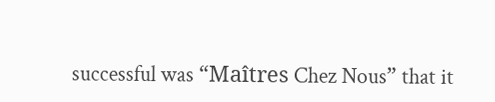successful was “Maîtres Chez Nous” that it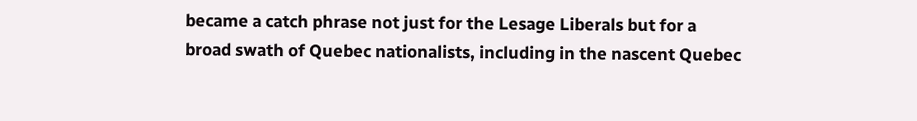became a catch phrase not just for the Lesage Liberals but for a broad swath of Quebec nationalists, including in the nascent Quebec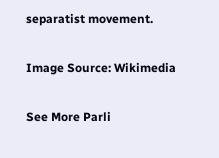separatist movement.

Image Source: Wikimedia

See More Parli